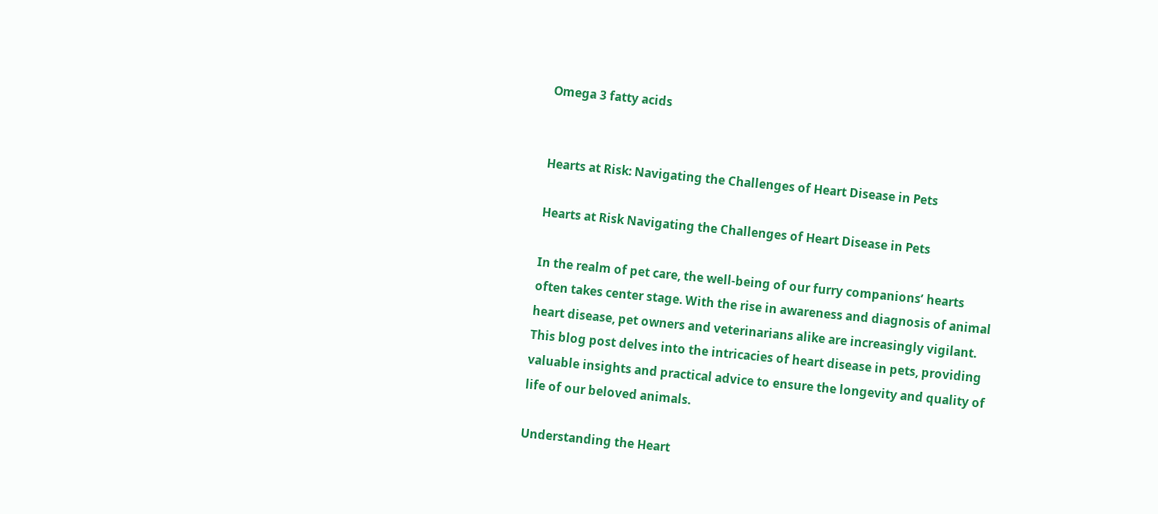Omega 3 fatty acids


Hearts at Risk: Navigating the Challenges of Heart Disease in Pets

Hearts at Risk Navigating the Challenges of Heart Disease in Pets

In the realm of pet care, the well-being of our furry companions’ hearts often takes center stage. With the rise in awareness and diagnosis of animal heart disease, pet owners and veterinarians alike are increasingly vigilant. This blog post delves into the intricacies of heart disease in pets, providing valuable insights and practical advice to ensure the longevity and quality of life of our beloved animals.

Understanding the Heart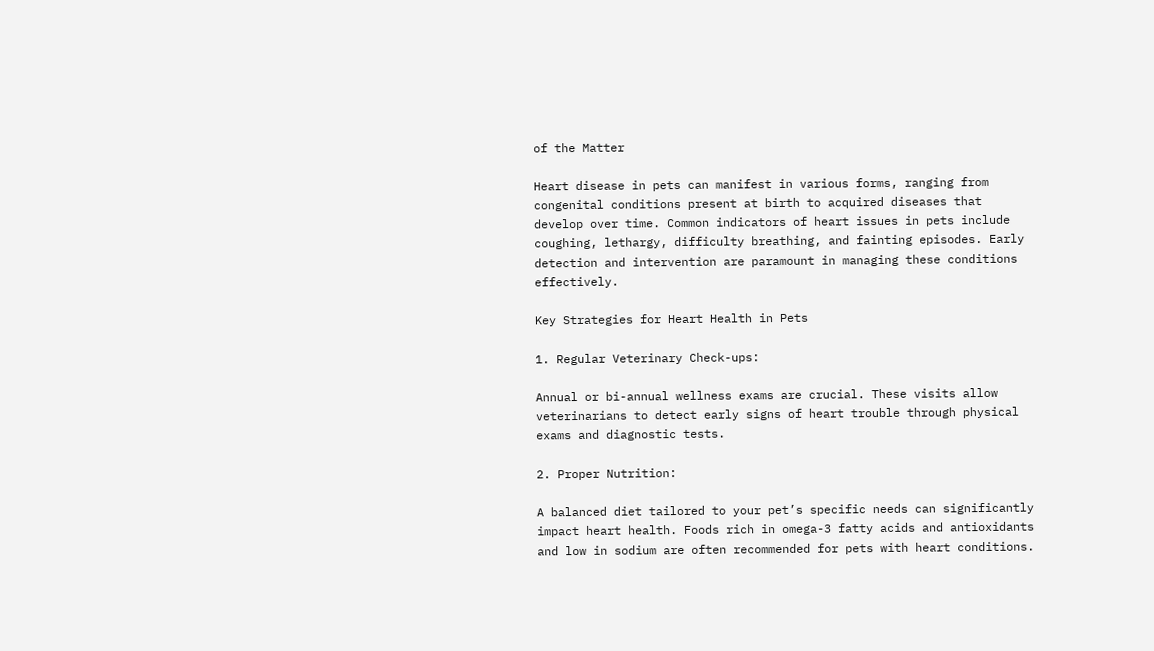of the Matter

Heart disease in pets can manifest in various forms, ranging from congenital conditions present at birth to acquired diseases that develop over time. Common indicators of heart issues in pets include coughing, lethargy, difficulty breathing, and fainting episodes. Early detection and intervention are paramount in managing these conditions effectively.

Key Strategies for Heart Health in Pets

1. Regular Veterinary Check-ups:

Annual or bi-annual wellness exams are crucial. These visits allow veterinarians to detect early signs of heart trouble through physical exams and diagnostic tests.

2. Proper Nutrition:

A balanced diet tailored to your pet’s specific needs can significantly impact heart health. Foods rich in omega-3 fatty acids and antioxidants and low in sodium are often recommended for pets with heart conditions.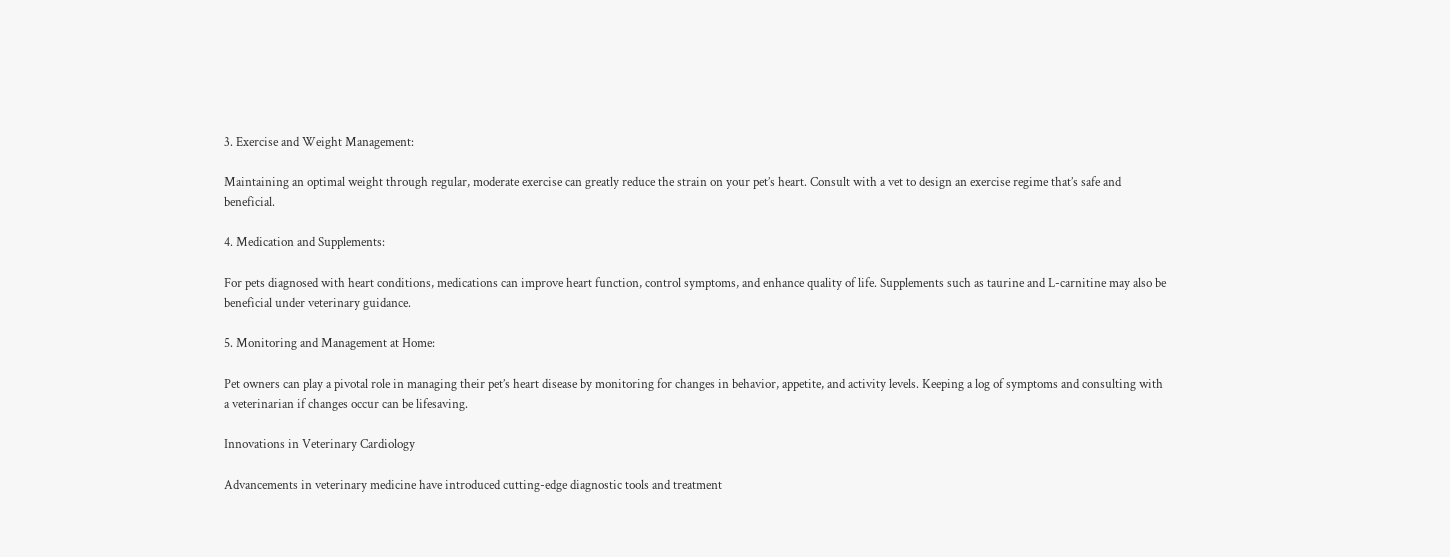3. Exercise and Weight Management:

Maintaining an optimal weight through regular, moderate exercise can greatly reduce the strain on your pet’s heart. Consult with a vet to design an exercise regime that’s safe and beneficial.

4. Medication and Supplements:

For pets diagnosed with heart conditions, medications can improve heart function, control symptoms, and enhance quality of life. Supplements such as taurine and L-carnitine may also be beneficial under veterinary guidance.

5. Monitoring and Management at Home:

Pet owners can play a pivotal role in managing their pet’s heart disease by monitoring for changes in behavior, appetite, and activity levels. Keeping a log of symptoms and consulting with a veterinarian if changes occur can be lifesaving.

Innovations in Veterinary Cardiology

Advancements in veterinary medicine have introduced cutting-edge diagnostic tools and treatment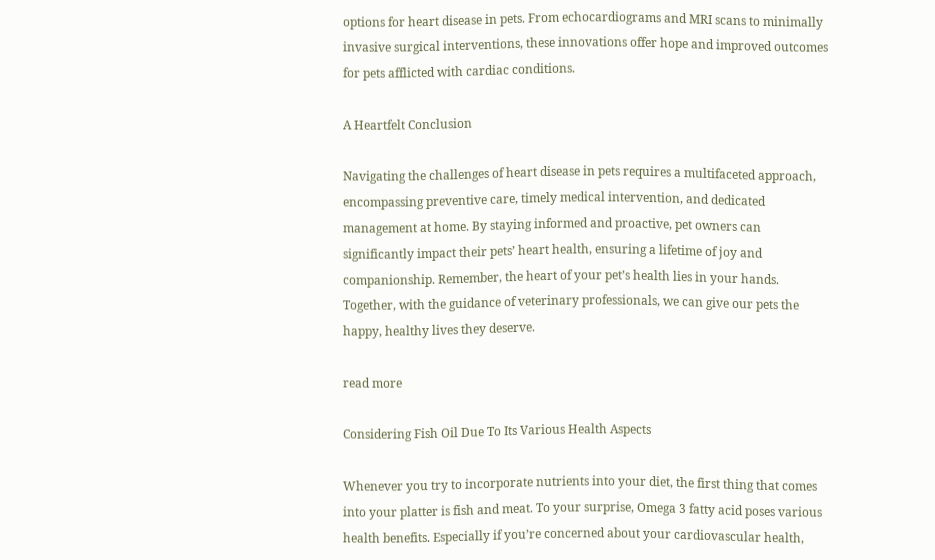options for heart disease in pets. From echocardiograms and MRI scans to minimally invasive surgical interventions, these innovations offer hope and improved outcomes for pets afflicted with cardiac conditions.

A Heartfelt Conclusion

Navigating the challenges of heart disease in pets requires a multifaceted approach, encompassing preventive care, timely medical intervention, and dedicated management at home. By staying informed and proactive, pet owners can significantly impact their pets’ heart health, ensuring a lifetime of joy and companionship. Remember, the heart of your pet’s health lies in your hands. Together, with the guidance of veterinary professionals, we can give our pets the happy, healthy lives they deserve.

read more

Considering Fish Oil Due To Its Various Health Aspects

Whenever you try to incorporate nutrients into your diet, the first thing that comes into your platter is fish and meat. To your surprise, Omega 3 fatty acid poses various health benefits. Especially if you’re concerned about your cardiovascular health,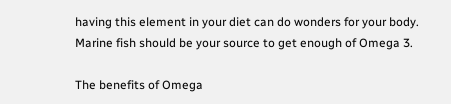having this element in your diet can do wonders for your body. Marine fish should be your source to get enough of Omega 3.

The benefits of Omega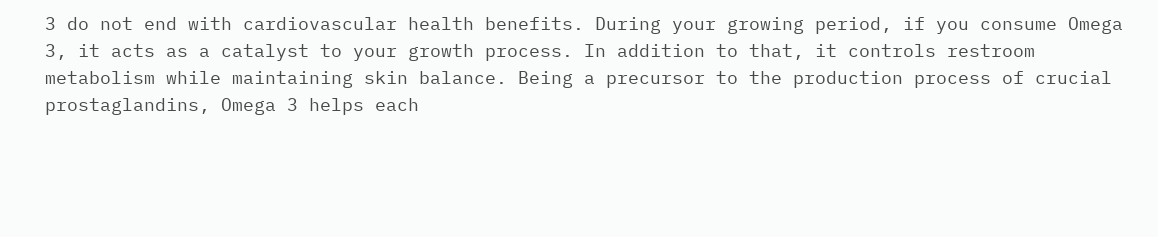3 do not end with cardiovascular health benefits. During your growing period, if you consume Omega 3, it acts as a catalyst to your growth process. In addition to that, it controls restroom metabolism while maintaining skin balance. Being a precursor to the production process of crucial prostaglandins, Omega 3 helps each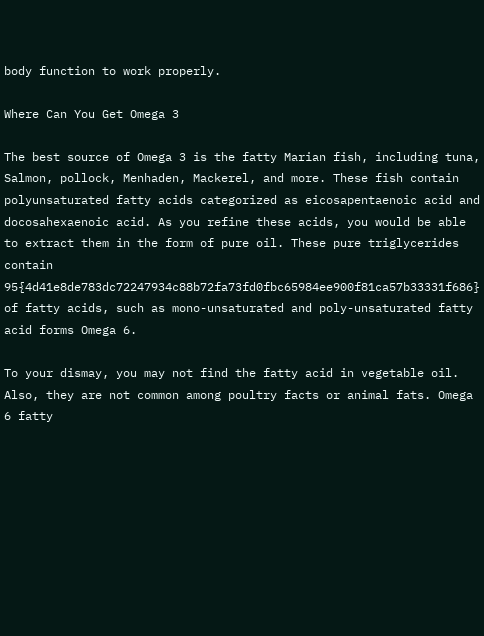body function to work properly.

Where Can You Get Omega 3

The best source of Omega 3 is the fatty Marian fish, including tuna, Salmon, pollock, Menhaden, Mackerel, and more. These fish contain polyunsaturated fatty acids categorized as eicosapentaenoic acid and docosahexaenoic acid. As you refine these acids, you would be able to extract them in the form of pure oil. These pure triglycerides contain 95{4d41e8de783dc72247934c88b72fa73fd0fbc65984ee900f81ca57b33331f686} of fatty acids, such as mono-unsaturated and poly-unsaturated fatty acid forms Omega 6.

To your dismay, you may not find the fatty acid in vegetable oil. Also, they are not common among poultry facts or animal fats. Omega 6 fatty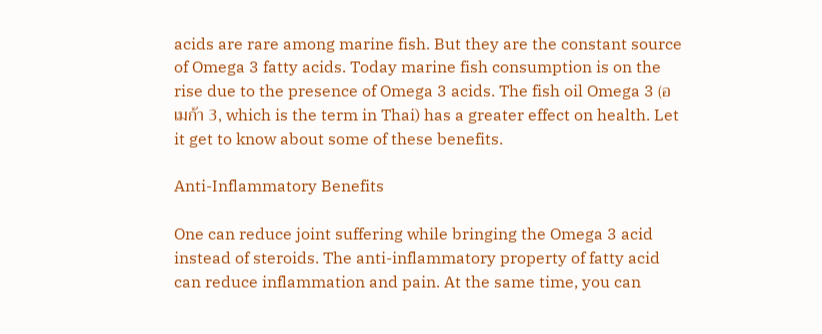acids are rare among marine fish. But they are the constant source of Omega 3 fatty acids. Today marine fish consumption is on the rise due to the presence of Omega 3 acids. The fish oil Omega 3 (อเมก้า 3, which is the term in Thai) has a greater effect on health. Let it get to know about some of these benefits.

Anti-Inflammatory Benefits

One can reduce joint suffering while bringing the Omega 3 acid instead of steroids. The anti-inflammatory property of fatty acid can reduce inflammation and pain. At the same time, you can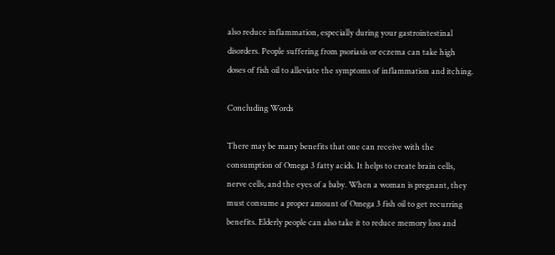also reduce inflammation, especially during your gastrointestinal disorders. People suffering from psoriasis or eczema can take high doses of fish oil to alleviate the symptoms of inflammation and itching.

Concluding Words

There may be many benefits that one can receive with the consumption of Omega 3 fatty acids. It helps to create brain cells, nerve cells, and the eyes of a baby. When a woman is pregnant, they must consume a proper amount of Omega 3 fish oil to get recurring benefits. Elderly people can also take it to reduce memory loss and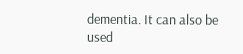dementia. It can also be used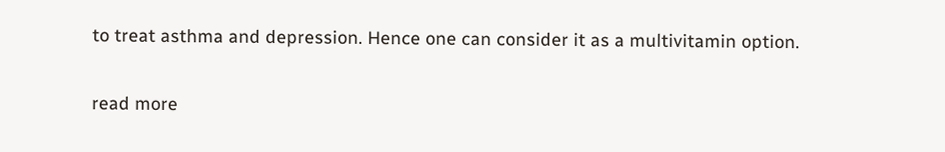to treat asthma and depression. Hence one can consider it as a multivitamin option.

read more